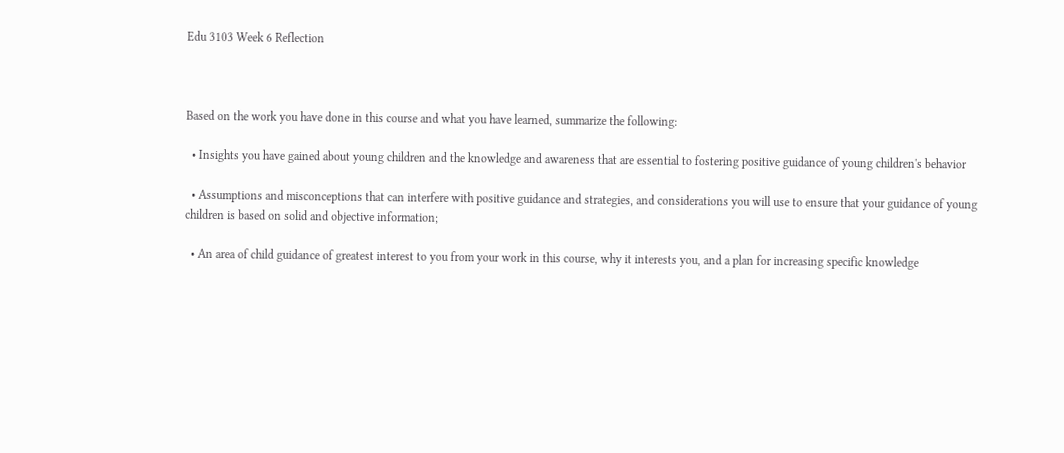Edu 3103 Week 6 Reflection



Based on the work you have done in this course and what you have learned, summarize the following:

  • Insights you have gained about young children and the knowledge and awareness that are essential to fostering positive guidance of young children's behavior

  • Assumptions and misconceptions that can interfere with positive guidance and strategies, and considerations you will use to ensure that your guidance of young children is based on solid and objective information;

  • An area of child guidance of greatest interest to you from your work in this course, why it interests you, and a plan for increasing specific knowledge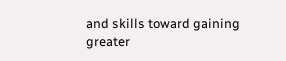and skills toward gaining greater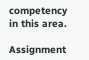competency in this area.

Assignment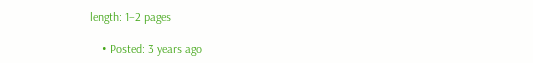length: 1–2 pages

    • Posted: 3 years ago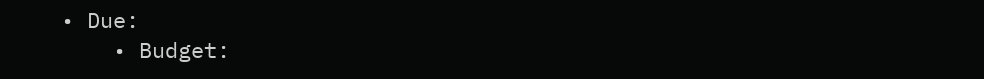• Due:
    • Budget: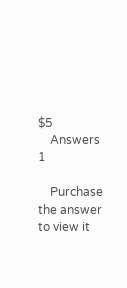$5
    Answers 1

    Purchase the answer to view it